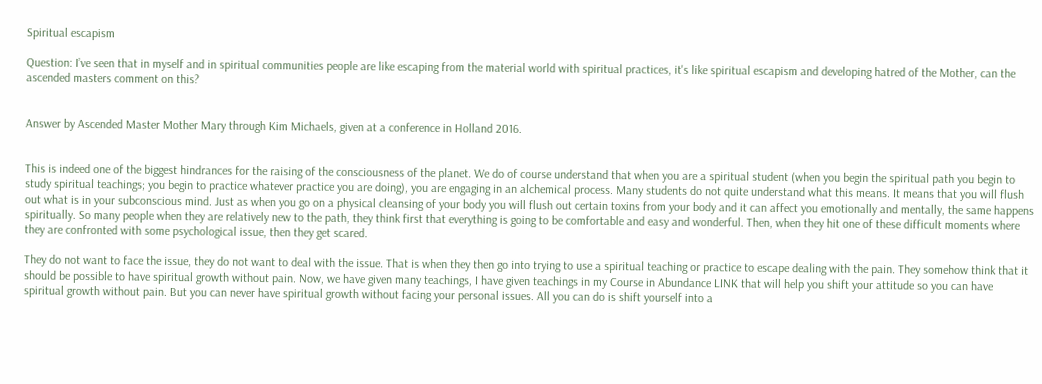Spiritual escapism

Question: I’ve seen that in myself and in spiritual communities people are like escaping from the material world with spiritual practices, it's like spiritual escapism and developing hatred of the Mother, can the ascended masters comment on this?


Answer by Ascended Master Mother Mary through Kim Michaels, given at a conference in Holland 2016.


This is indeed one of the biggest hindrances for the raising of the consciousness of the planet. We do of course understand that when you are a spiritual student (when you begin the spiritual path you begin to study spiritual teachings; you begin to practice whatever practice you are doing), you are engaging in an alchemical process. Many students do not quite understand what this means. It means that you will flush out what is in your subconscious mind. Just as when you go on a physical cleansing of your body you will flush out certain toxins from your body and it can affect you emotionally and mentally, the same happens spiritually. So many people when they are relatively new to the path, they think first that everything is going to be comfortable and easy and wonderful. Then, when they hit one of these difficult moments where they are confronted with some psychological issue, then they get scared.

They do not want to face the issue, they do not want to deal with the issue. That is when they then go into trying to use a spiritual teaching or practice to escape dealing with the pain. They somehow think that it should be possible to have spiritual growth without pain. Now, we have given many teachings, I have given teachings in my Course in Abundance LINK that will help you shift your attitude so you can have spiritual growth without pain. But you can never have spiritual growth without facing your personal issues. All you can do is shift yourself into a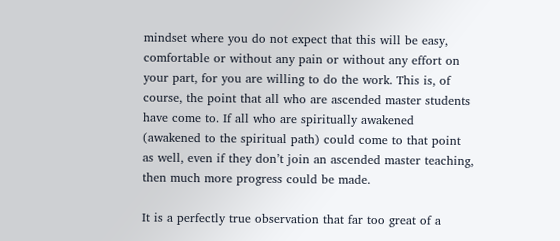mindset where you do not expect that this will be easy, comfortable or without any pain or without any effort on your part, for you are willing to do the work. This is, of course, the point that all who are ascended master students have come to. If all who are spiritually awakened (awakened to the spiritual path) could come to that point as well, even if they don’t join an ascended master teaching, then much more progress could be made.

It is a perfectly true observation that far too great of a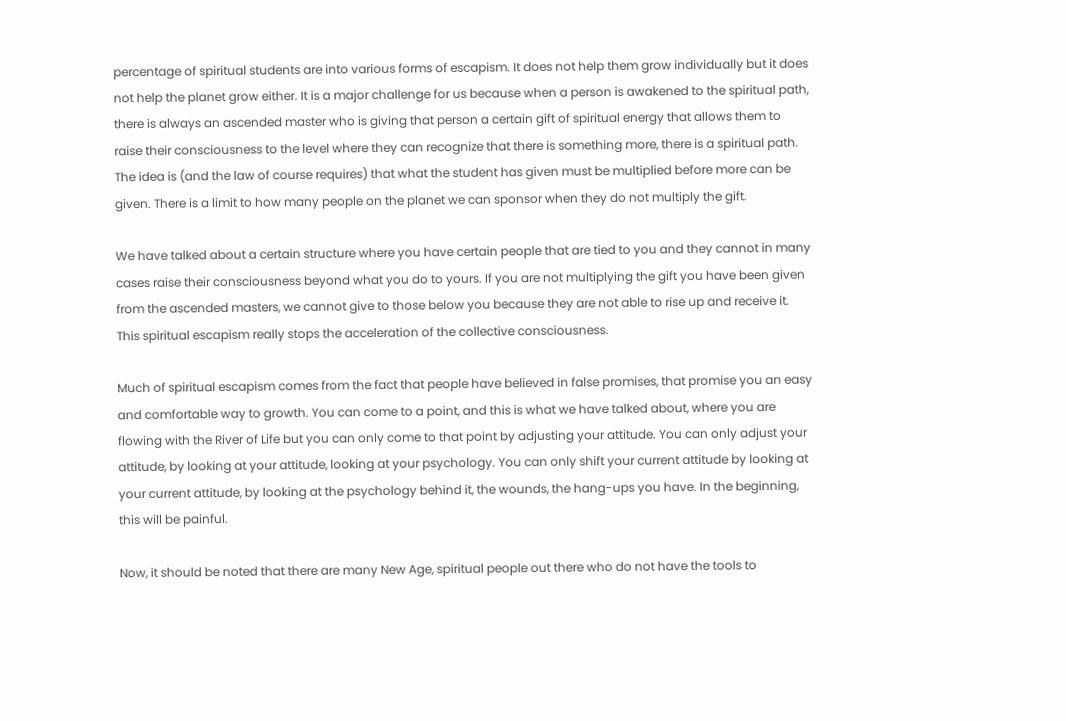percentage of spiritual students are into various forms of escapism. It does not help them grow individually but it does not help the planet grow either. It is a major challenge for us because when a person is awakened to the spiritual path, there is always an ascended master who is giving that person a certain gift of spiritual energy that allows them to raise their consciousness to the level where they can recognize that there is something more, there is a spiritual path. The idea is (and the law of course requires) that what the student has given must be multiplied before more can be given. There is a limit to how many people on the planet we can sponsor when they do not multiply the gift.

We have talked about a certain structure where you have certain people that are tied to you and they cannot in many cases raise their consciousness beyond what you do to yours. If you are not multiplying the gift you have been given from the ascended masters, we cannot give to those below you because they are not able to rise up and receive it. This spiritual escapism really stops the acceleration of the collective consciousness.

Much of spiritual escapism comes from the fact that people have believed in false promises, that promise you an easy and comfortable way to growth. You can come to a point, and this is what we have talked about, where you are flowing with the River of Life but you can only come to that point by adjusting your attitude. You can only adjust your attitude, by looking at your attitude, looking at your psychology. You can only shift your current attitude by looking at your current attitude, by looking at the psychology behind it, the wounds, the hang-ups you have. In the beginning, this will be painful.

Now, it should be noted that there are many New Age, spiritual people out there who do not have the tools to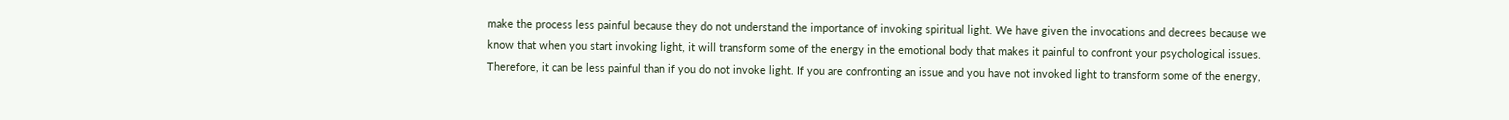make the process less painful because they do not understand the importance of invoking spiritual light. We have given the invocations and decrees because we know that when you start invoking light, it will transform some of the energy in the emotional body that makes it painful to confront your psychological issues. Therefore, it can be less painful than if you do not invoke light. If you are confronting an issue and you have not invoked light to transform some of the energy,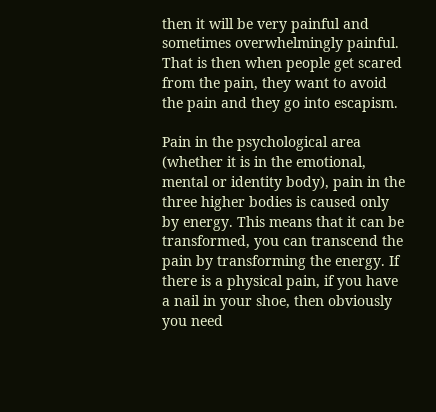then it will be very painful and sometimes overwhelmingly painful. That is then when people get scared from the pain, they want to avoid the pain and they go into escapism.

Pain in the psychological area (whether it is in the emotional, mental or identity body), pain in the three higher bodies is caused only by energy. This means that it can be transformed, you can transcend the pain by transforming the energy. If there is a physical pain, if you have a nail in your shoe, then obviously you need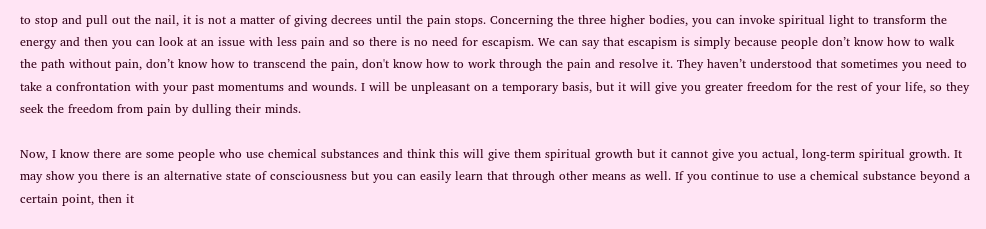to stop and pull out the nail, it is not a matter of giving decrees until the pain stops. Concerning the three higher bodies, you can invoke spiritual light to transform the energy and then you can look at an issue with less pain and so there is no need for escapism. We can say that escapism is simply because people don’t know how to walk the path without pain, don’t know how to transcend the pain, don't know how to work through the pain and resolve it. They haven’t understood that sometimes you need to take a confrontation with your past momentums and wounds. I will be unpleasant on a temporary basis, but it will give you greater freedom for the rest of your life, so they seek the freedom from pain by dulling their minds.

Now, I know there are some people who use chemical substances and think this will give them spiritual growth but it cannot give you actual, long-term spiritual growth. It may show you there is an alternative state of consciousness but you can easily learn that through other means as well. If you continue to use a chemical substance beyond a certain point, then it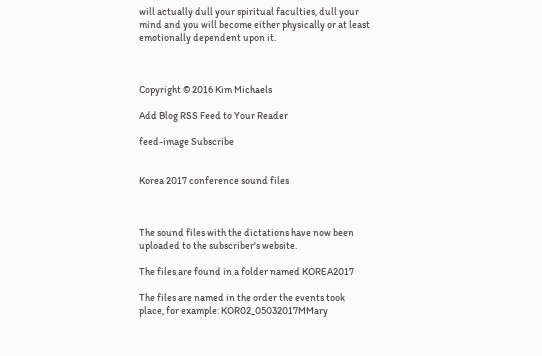will actually dull your spiritual faculties, dull your mind and you will become either physically or at least emotionally dependent upon it.



Copyright © 2016 Kim Michaels

Add Blog RSS Feed to Your Reader

feed-image Subscribe


Korea 2017 conference sound files



The sound files with the dictations have now been uploaded to the subscriber's website.

The files are found in a folder named KOREA2017

The files are named in the order the events took place, for example: KOR02_05032017MMary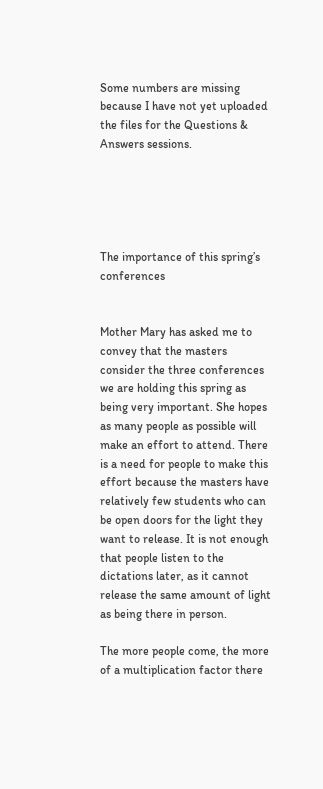Some numbers are missing because I have not yet uploaded the files for the Questions & Answers sessions.





The importance of this spring’s conferences


Mother Mary has asked me to convey that the masters consider the three conferences we are holding this spring as being very important. She hopes as many people as possible will make an effort to attend. There is a need for people to make this effort because the masters have relatively few students who can be open doors for the light they want to release. It is not enough that people listen to the dictations later, as it cannot release the same amount of light as being there in person.

The more people come, the more of a multiplication factor there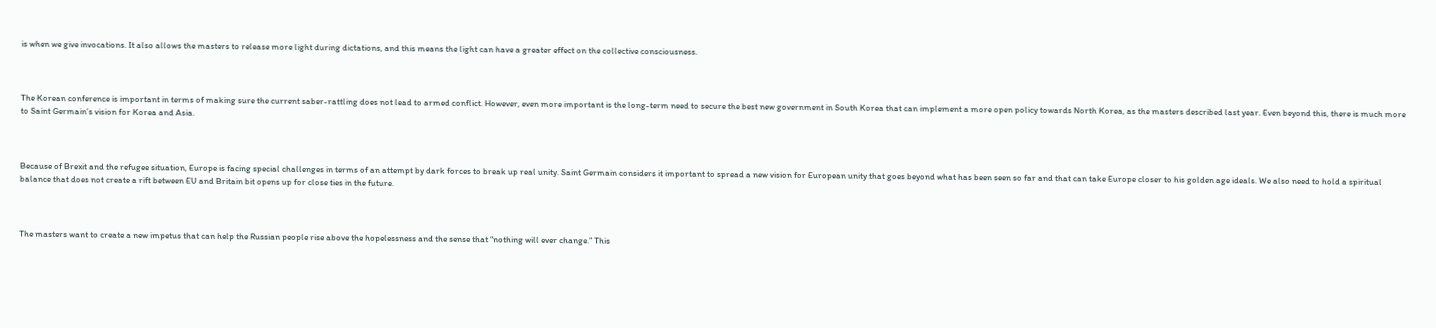is when we give invocations. It also allows the masters to release more light during dictations, and this means the light can have a greater effect on the collective consciousness.



The Korean conference is important in terms of making sure the current saber-rattling does not lead to armed conflict. However, even more important is the long-term need to secure the best new government in South Korea that can implement a more open policy towards North Korea, as the masters described last year. Even beyond this, there is much more to Saint Germain’s vision for Korea and Asia.



Because of Brexit and the refugee situation, Europe is facing special challenges in terms of an attempt by dark forces to break up real unity. Saint Germain considers it important to spread a new vision for European unity that goes beyond what has been seen so far and that can take Europe closer to his golden age ideals. We also need to hold a spiritual balance that does not create a rift between EU and Britain bit opens up for close ties in the future.



The masters want to create a new impetus that can help the Russian people rise above the hopelessness and the sense that “nothing will ever change.” This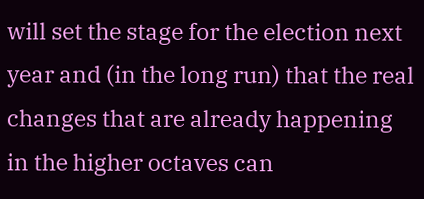will set the stage for the election next year and (in the long run) that the real changes that are already happening in the higher octaves can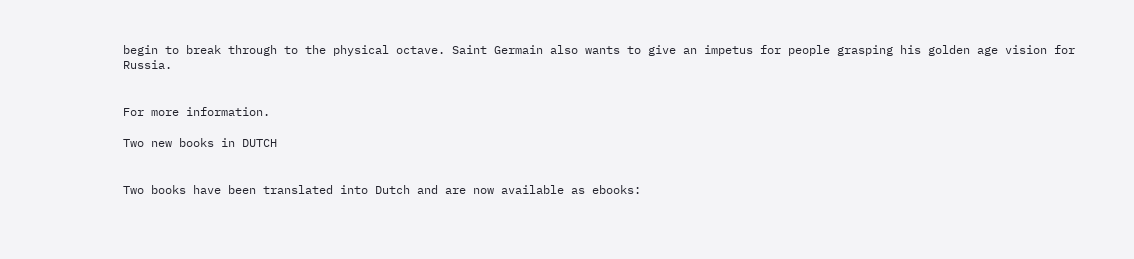begin to break through to the physical octave. Saint Germain also wants to give an impetus for people grasping his golden age vision for Russia.


For more information.

Two new books in DUTCH


Two books have been translated into Dutch and are now available as ebooks: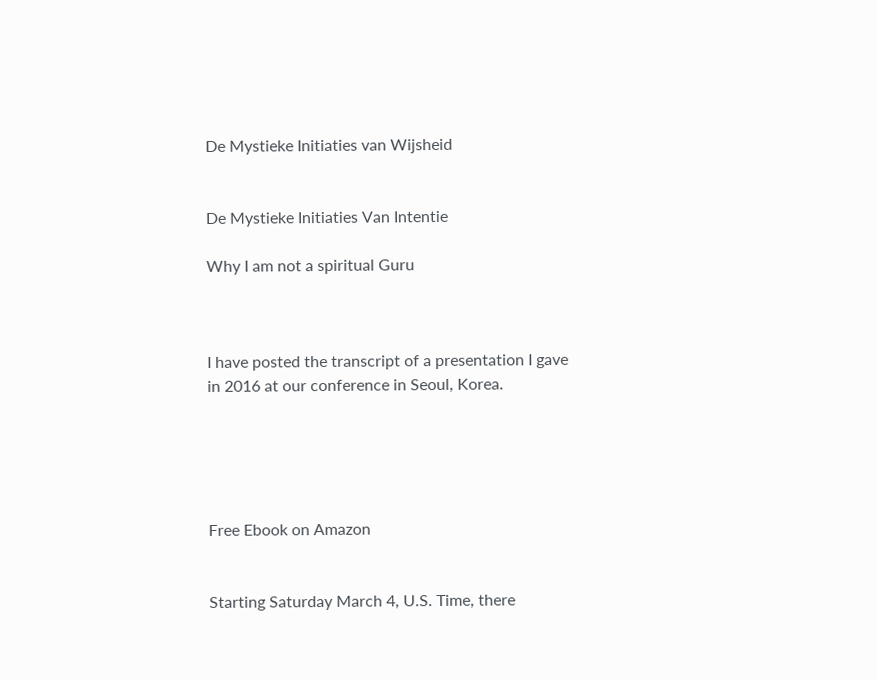De Mystieke Initiaties van Wijsheid


De Mystieke Initiaties Van Intentie

Why I am not a spiritual Guru



I have posted the transcript of a presentation I gave in 2016 at our conference in Seoul, Korea.





Free Ebook on Amazon


Starting Saturday March 4, U.S. Time, there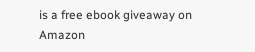is a free ebook giveaway on Amazon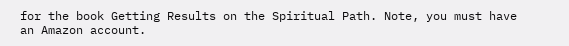for the book Getting Results on the Spiritual Path. Note, you must have an Amazon account.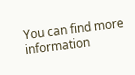You can find more information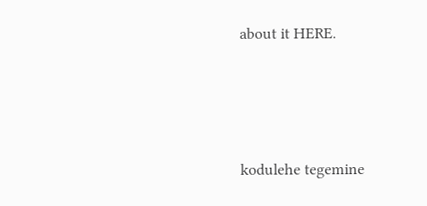about it HERE.




kodulehe tegemine